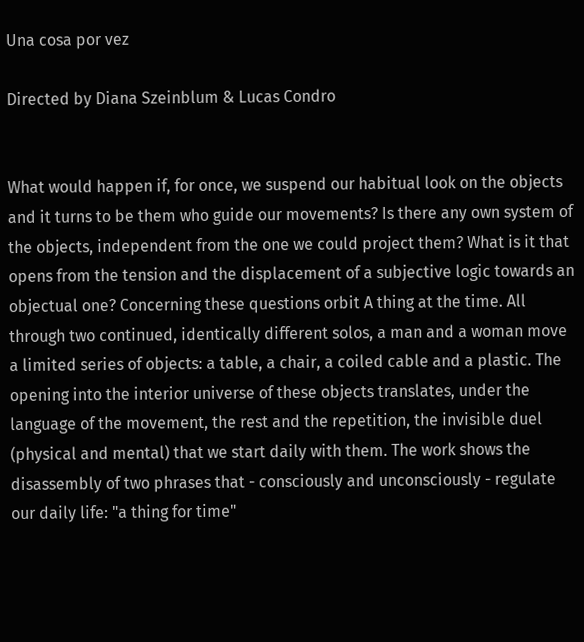Una cosa por vez

Directed by Diana Szeinblum & Lucas Condro


What would happen if, for once, we suspend our habitual look on the objects and it turns to be them who guide our movements? Is there any own system of the objects, independent from the one we could project them? What is it that opens from the tension and the displacement of a subjective logic towards an objectual one? Concerning these questions orbit A thing at the time. All through two continued, identically different solos, a man and a woman move a limited series of objects: a table, a chair, a coiled cable and a plastic. The opening into the interior universe of these objects translates, under the language of the movement, the rest and the repetition, the invisible duel (physical and mental) that we start daily with them. The work shows the disassembly of two phrases that - consciously and unconsciously - regulate our daily life: "a thing for time"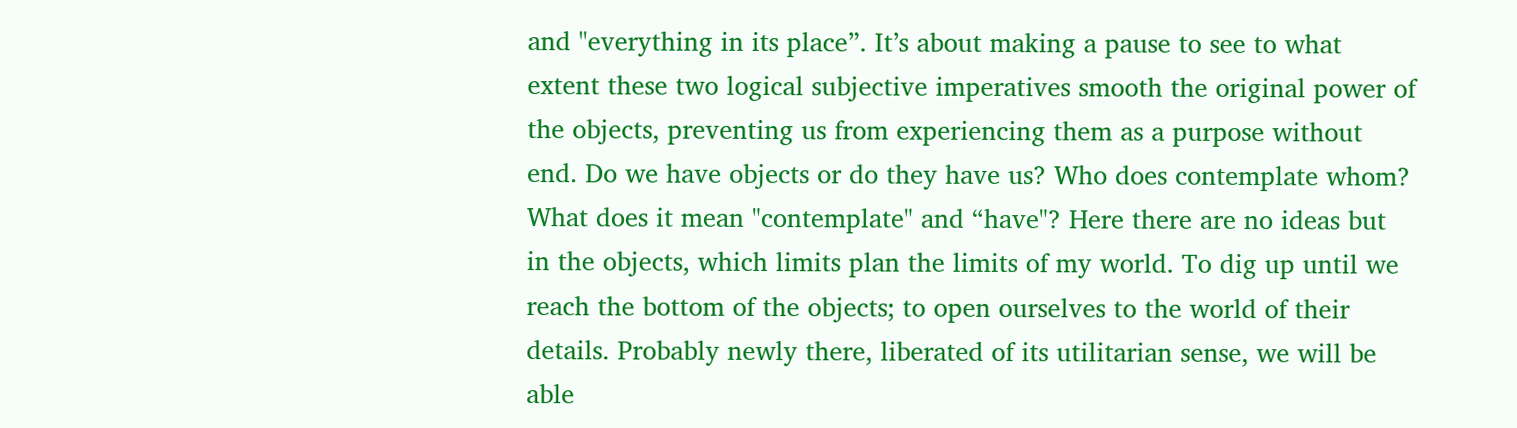and "everything in its place”. It’s about making a pause to see to what extent these two logical subjective imperatives smooth the original power of the objects, preventing us from experiencing them as a purpose without end. Do we have objects or do they have us? Who does contemplate whom? What does it mean "contemplate" and “have"? Here there are no ideas but in the objects, which limits plan the limits of my world. To dig up until we reach the bottom of the objects; to open ourselves to the world of their details. Probably newly there, liberated of its utilitarian sense, we will be able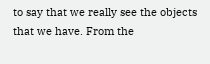to say that we really see the objects that we have. From the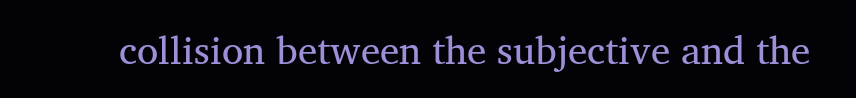collision between the subjective and the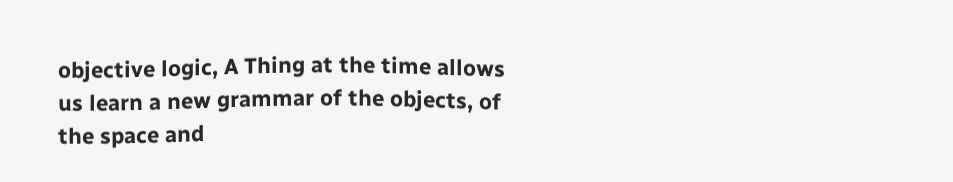objective logic, A Thing at the time allows us learn a new grammar of the objects, of the space and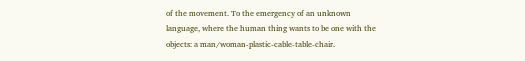of the movement. To the emergency of an unknown language, where the human thing wants to be one with the objects: a man/woman-plastic-cable-table-chair.